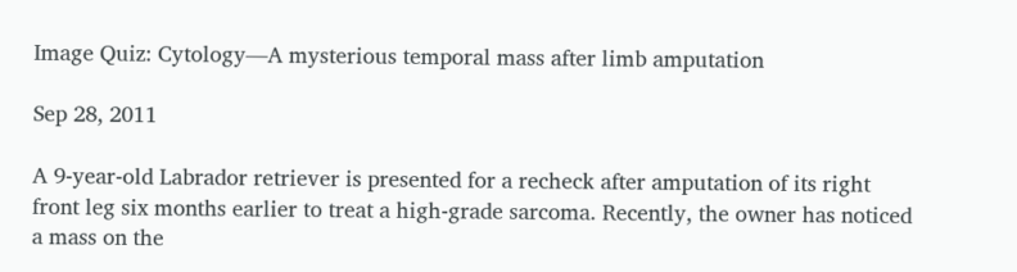Image Quiz: Cytology—A mysterious temporal mass after limb amputation

Sep 28, 2011

A 9-year-old Labrador retriever is presented for a recheck after amputation of its right front leg six months earlier to treat a high-grade sarcoma. Recently, the owner has noticed a mass on the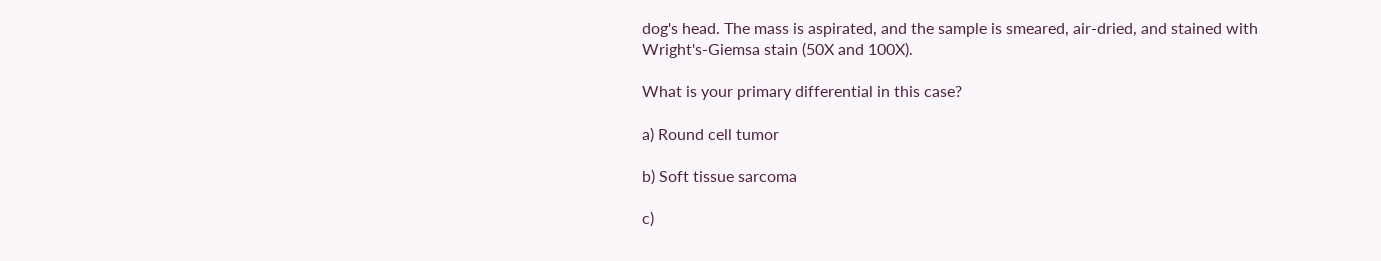dog's head. The mass is aspirated, and the sample is smeared, air-dried, and stained with Wright's-Giemsa stain (50X and 100X).

What is your primary differential in this case?

a) Round cell tumor

b) Soft tissue sarcoma

c)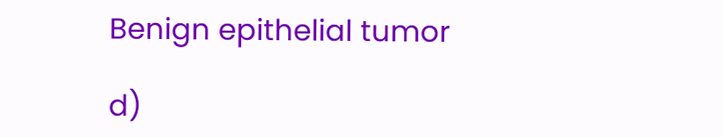Benign epithelial tumor

d)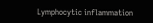Lymphocytic inflammation